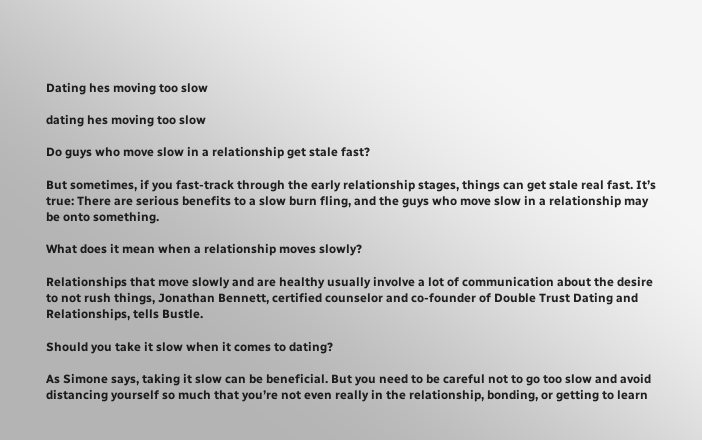Dating hes moving too slow

dating hes moving too slow

Do guys who move slow in a relationship get stale fast?

But sometimes, if you fast-track through the early relationship stages, things can get stale real fast. It’s true: There are serious benefits to a slow burn fling, and the guys who move slow in a relationship may be onto something.

What does it mean when a relationship moves slowly?

Relationships that move slowly and are healthy usually involve a lot of communication about the desire to not rush things, Jonathan Bennett, certified counselor and co-founder of Double Trust Dating and Relationships, tells Bustle.

Should you take it slow when it comes to dating?

As Simone says, taking it slow can be beneficial. But you need to be careful not to go too slow and avoid distancing yourself so much that you’re not even really in the relationship, bonding, or getting to learn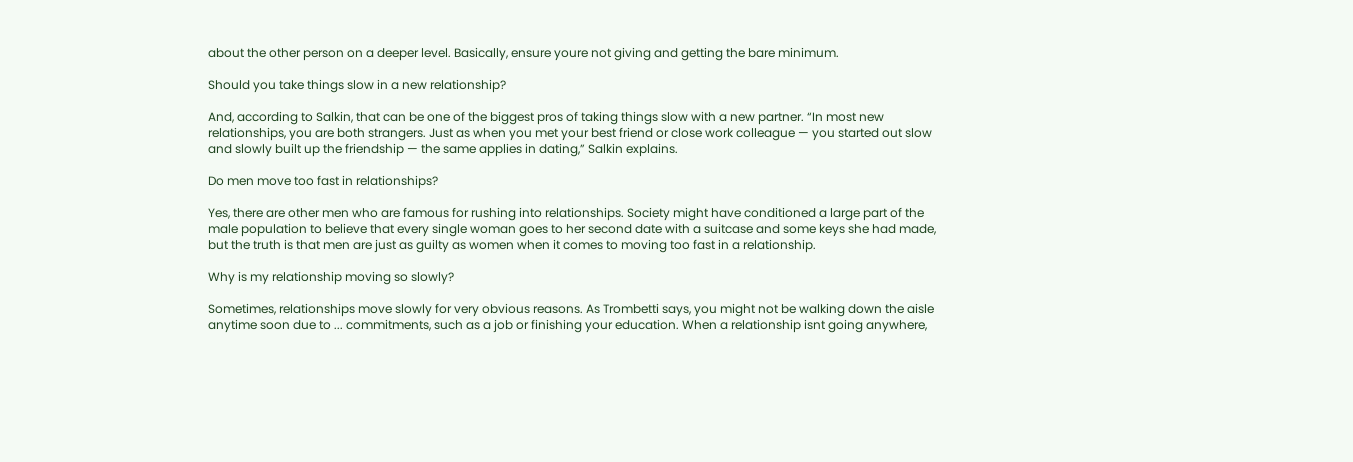about the other person on a deeper level. Basically, ensure youre not giving and getting the bare minimum.

Should you take things slow in a new relationship?

And, according to Salkin, that can be one of the biggest pros of taking things slow with a new partner. “In most new relationships, you are both strangers. Just as when you met your best friend or close work colleague — you started out slow and slowly built up the friendship — the same applies in dating,” Salkin explains.

Do men move too fast in relationships?

Yes, there are other men who are famous for rushing into relationships. Society might have conditioned a large part of the male population to believe that every single woman goes to her second date with a suitcase and some keys she had made, but the truth is that men are just as guilty as women when it comes to moving too fast in a relationship.

Why is my relationship moving so slowly?

Sometimes, relationships move slowly for very obvious reasons. As Trombetti says, you might not be walking down the aisle anytime soon due to ... commitments, such as a job or finishing your education. When a relationship isnt going anywhere,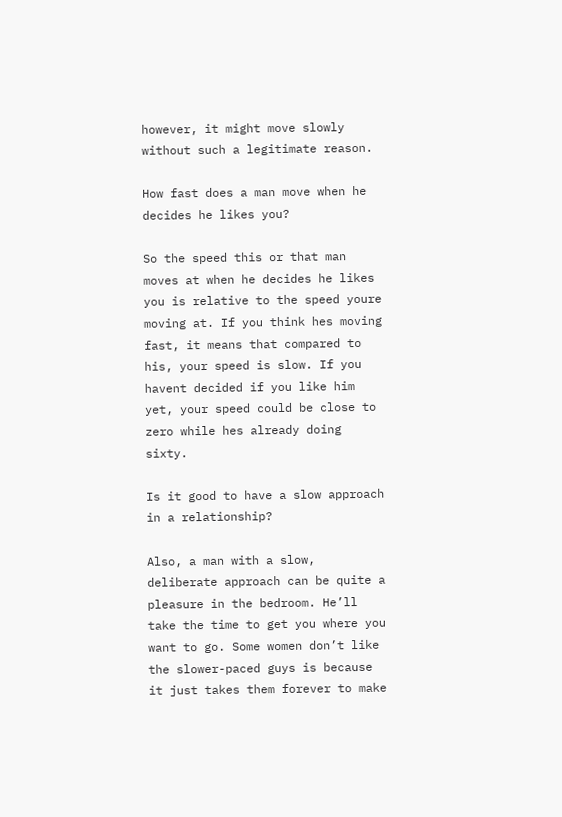however, it might move slowly without such a legitimate reason.

How fast does a man move when he decides he likes you?

So the speed this or that man moves at when he decides he likes you is relative to the speed youre moving at. If you think hes moving fast, it means that compared to his, your speed is slow. If you havent decided if you like him yet, your speed could be close to zero while hes already doing sixty.

Is it good to have a slow approach in a relationship?

Also, a man with a slow, deliberate approach can be quite a pleasure in the bedroom. He’ll take the time to get you where you want to go. Some women don’t like the slower-paced guys is because it just takes them forever to make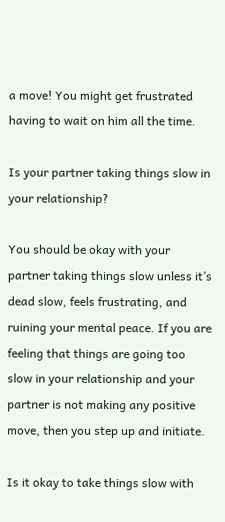a move! You might get frustrated having to wait on him all the time.

Is your partner taking things slow in your relationship?

You should be okay with your partner taking things slow unless it’s dead slow, feels frustrating, and ruining your mental peace. If you are feeling that things are going too slow in your relationship and your partner is not making any positive move, then you step up and initiate.

Is it okay to take things slow with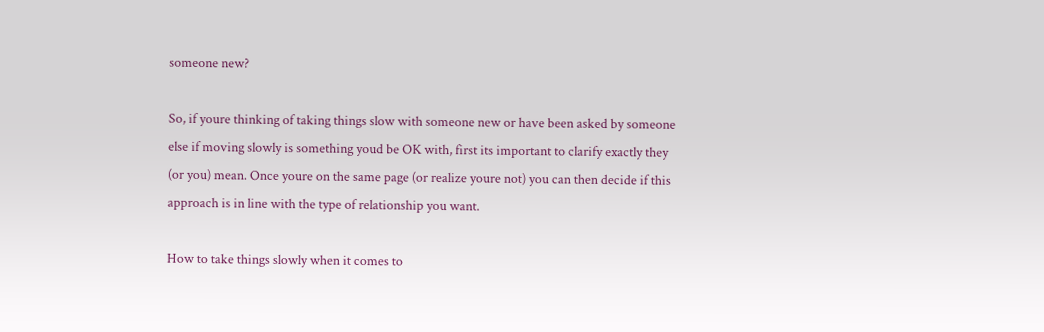someone new?

So, if youre thinking of taking things slow with someone new or have been asked by someone else if moving slowly is something youd be OK with, first its important to clarify exactly they (or you) mean. Once youre on the same page (or realize youre not) you can then decide if this approach is in line with the type of relationship you want.

How to take things slowly when it comes to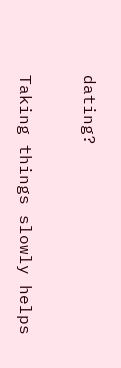dating?

Taking things slowly helps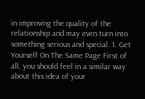in improving the quality of the relationship and may even turn into something serious and special. 1. Get Yourself On The Same Page First of all, you should feel in a similar way about this idea of your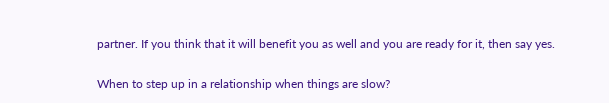partner. If you think that it will benefit you as well and you are ready for it, then say yes.

When to step up in a relationship when things are slow?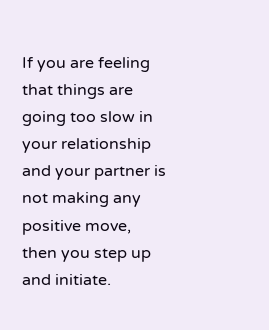If you are feeling that things are going too slow in your relationship and your partner is not making any positive move, then you step up and initiate.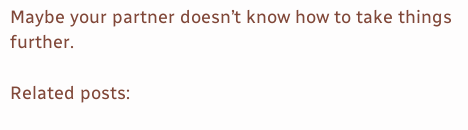Maybe your partner doesn’t know how to take things further.

Related posts: